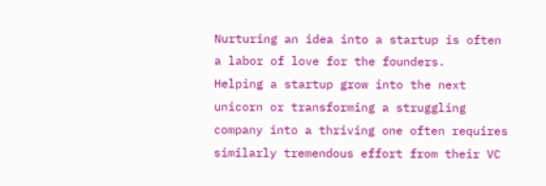Nurturing an idea into a startup is often a labor of love for the founders.
Helping a startup grow into the next unicorn or transforming a struggling company into a thriving one often requires similarly tremendous effort from their VC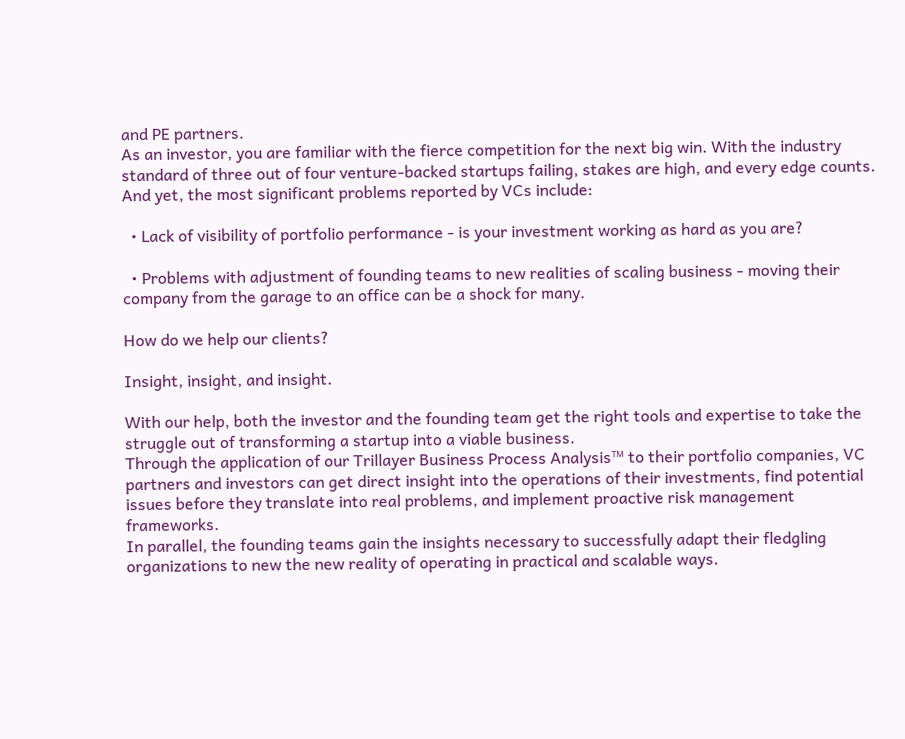and PE partners.
As an investor, you are familiar with the fierce competition for the next big win. With the industry standard of three out of four venture-backed startups failing, stakes are high, and every edge counts.
And yet, the most significant problems reported by VCs include:

  • Lack of visibility of portfolio performance - is your investment working as hard as you are?

  • Problems with adjustment of founding teams to new realities of scaling business - moving their company from the garage to an office can be a shock for many.

How do we help our clients?

Insight, insight, and insight.

With our help, both the investor and the founding team get the right tools and expertise to take the struggle out of transforming a startup into a viable business.
Through the application of our Trillayer Business Process Analysis™ to their portfolio companies, VC partners and investors can get direct insight into the operations of their investments, find potential issues before they translate into real problems, and implement proactive risk management frameworks.
In parallel, the founding teams gain the insights necessary to successfully adapt their fledgling organizations to new the new reality of operating in practical and scalable ways.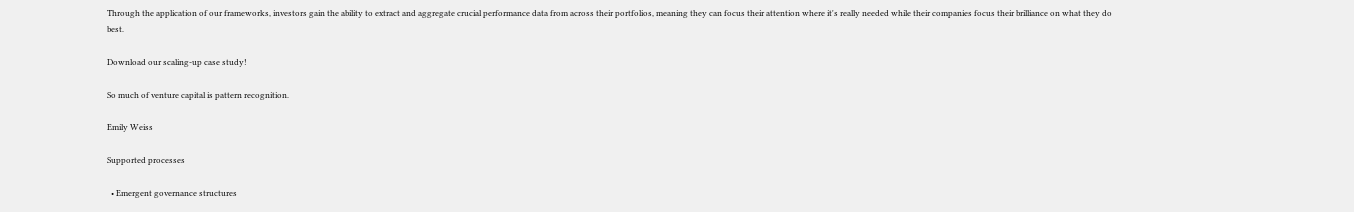Through the application of our frameworks, investors gain the ability to extract and aggregate crucial performance data from across their portfolios, meaning they can focus their attention where it's really needed while their companies focus their brilliance on what they do best.

Download our scaling-up case study!

So much of venture capital is pattern recognition.

Emily Weiss

Supported processes

  • Emergent governance structures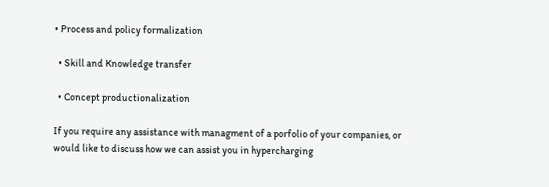• Process and policy formalization

  • Skill and Knowledge transfer

  • Concept productionalization

If you require any assistance with managment of a porfolio of your companies, or would like to discuss how we can assist you in hypercharging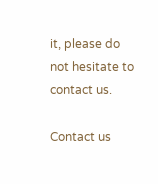it, please do not hesitate to contact us.

Contact us